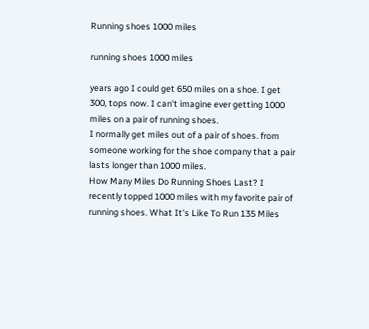Running shoes 1000 miles

running shoes 1000 miles

years ago I could get 650 miles on a shoe. I get 300, tops now. I can't imagine ever getting 1000 miles on a pair of running shoes.
I normally get miles out of a pair of shoes. from someone working for the shoe company that a pair lasts longer than 1000 miles.
How Many Miles Do Running Shoes Last? I recently topped 1000 miles with my favorite pair of running shoes. What It's Like To Run 135 Miles